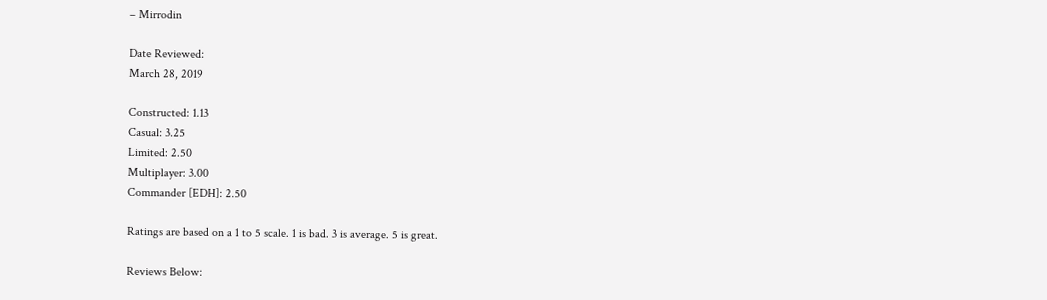– Mirrodin

Date Reviewed:
March 28, 2019

Constructed: 1.13
Casual: 3.25
Limited: 2.50
Multiplayer: 3.00
Commander [EDH]: 2.50

Ratings are based on a 1 to 5 scale. 1 is bad. 3 is average. 5 is great.

Reviews Below: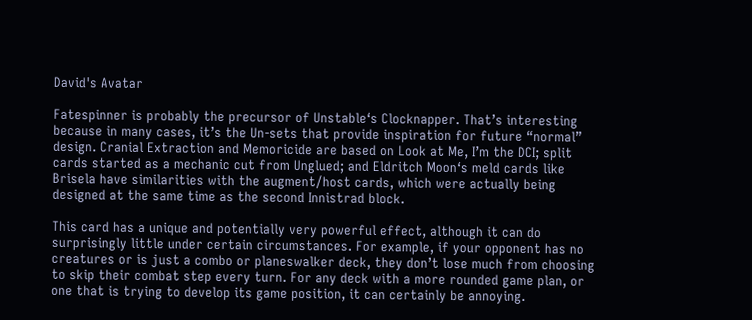David's Avatar

Fatespinner is probably the precursor of Unstable‘s Clocknapper. That’s interesting because in many cases, it’s the Un-sets that provide inspiration for future “normal” design. Cranial Extraction and Memoricide are based on Look at Me, I’m the DCI; split cards started as a mechanic cut from Unglued; and Eldritch Moon‘s meld cards like Brisela have similarities with the augment/host cards, which were actually being designed at the same time as the second Innistrad block.

This card has a unique and potentially very powerful effect, although it can do surprisingly little under certain circumstances. For example, if your opponent has no creatures or is just a combo or planeswalker deck, they don’t lose much from choosing to skip their combat step every turn. For any deck with a more rounded game plan, or one that is trying to develop its game position, it can certainly be annoying.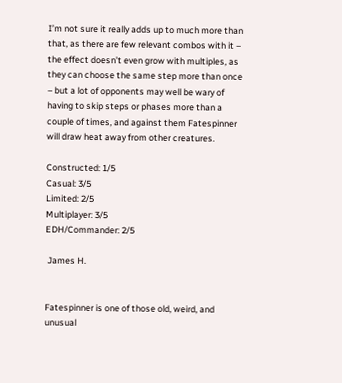I’m not sure it really adds up to much more than that, as there are few relevant combos with it – the effect doesn’t even grow with multiples, as they can choose the same step more than once – but a lot of opponents may well be wary of having to skip steps or phases more than a couple of times, and against them Fatespinner will draw heat away from other creatures.

Constructed: 1/5
Casual: 3/5
Limited: 2/5
Multiplayer: 3/5
EDH/Commander: 2/5

 James H.


Fatespinner is one of those old, weird, and unusual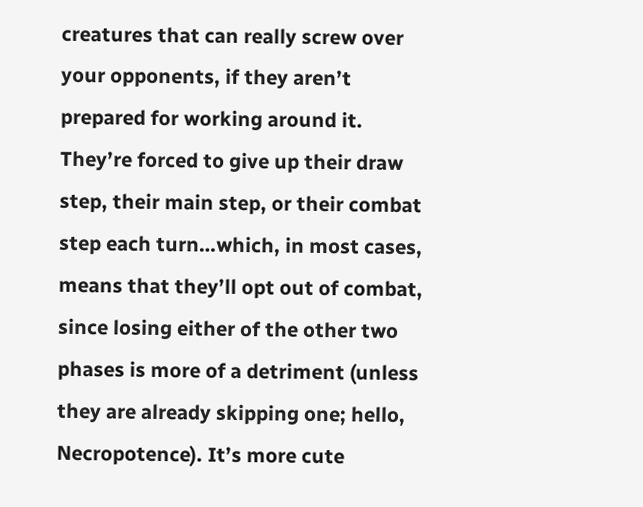creatures that can really screw over your opponents, if they aren’t prepared for working around it. They’re forced to give up their draw step, their main step, or their combat step each turn…which, in most cases, means that they’ll opt out of combat, since losing either of the other two phases is more of a detriment (unless they are already skipping one; hello, Necropotence). It’s more cute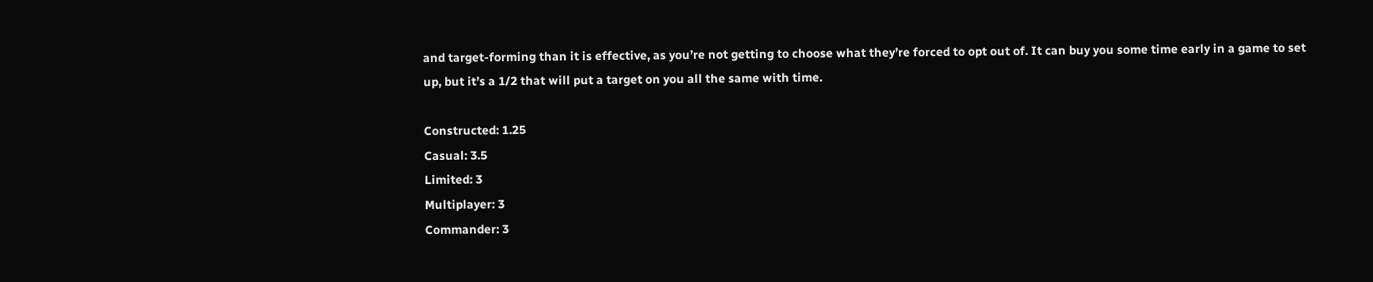and target-forming than it is effective, as you’re not getting to choose what they’re forced to opt out of. It can buy you some time early in a game to set up, but it’s a 1/2 that will put a target on you all the same with time.

Constructed: 1.25
Casual: 3.5
Limited: 3
Multiplayer: 3
Commander: 3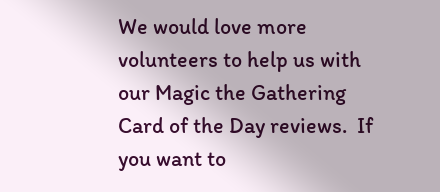We would love more volunteers to help us with our Magic the Gathering Card of the Day reviews.  If you want to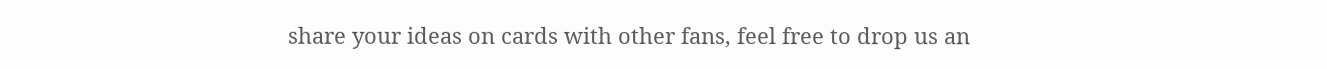share your ideas on cards with other fans, feel free to drop us an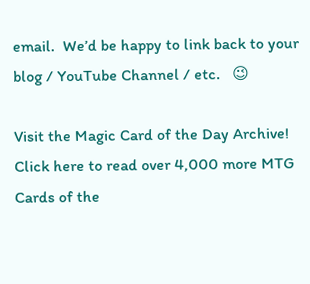email.  We’d be happy to link back to your blog / YouTube Channel / etc.   😉

Visit the Magic Card of the Day Archive!  Click here to read over 4,000 more MTG Cards of the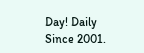Day! Daily Since 2001.